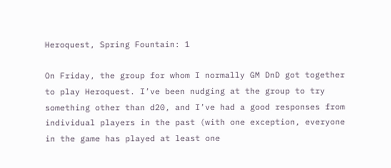Heroquest, Spring Fountain: 1

On Friday, the group for whom I normally GM DnD got together to play Heroquest. I’ve been nudging at the group to try something other than d20, and I’ve had a good responses from individual players in the past (with one exception, everyone in the game has played at least one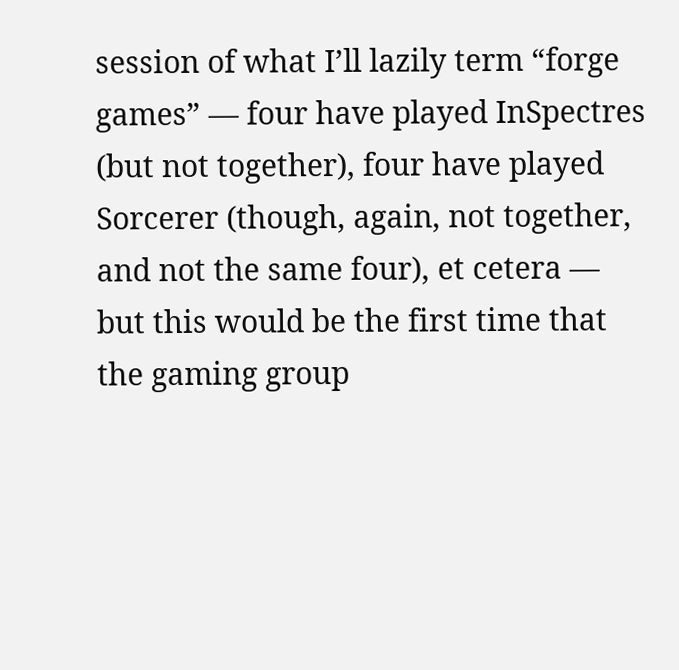session of what I’ll lazily term “forge games” — four have played InSpectres (but not together), four have played Sorcerer (though, again, not together, and not the same four), et cetera — but this would be the first time that the gaming group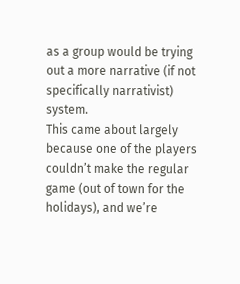as a group would be trying out a more narrative (if not specifically narrativist) system.
This came about largely because one of the players couldn’t make the regular game (out of town for the holidays), and we’re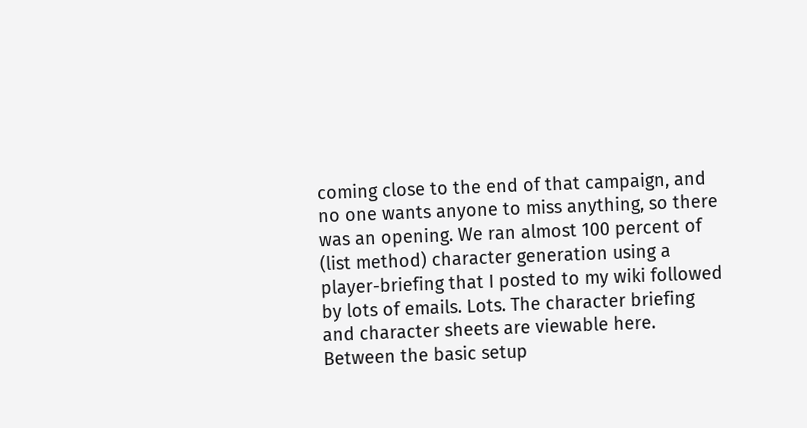coming close to the end of that campaign, and no one wants anyone to miss anything, so there was an opening. We ran almost 100 percent of (list method) character generation using a player-briefing that I posted to my wiki followed by lots of emails. Lots. The character briefing and character sheets are viewable here.
Between the basic setup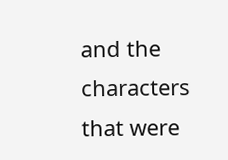and the characters that were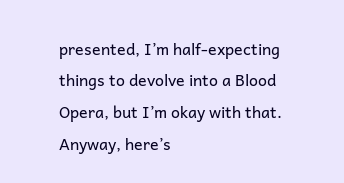presented, I’m half-expecting things to devolve into a Blood Opera, but I’m okay with that.
Anyway, here’s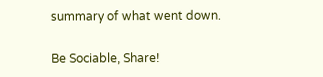summary of what went down.

Be Sociable, Share!